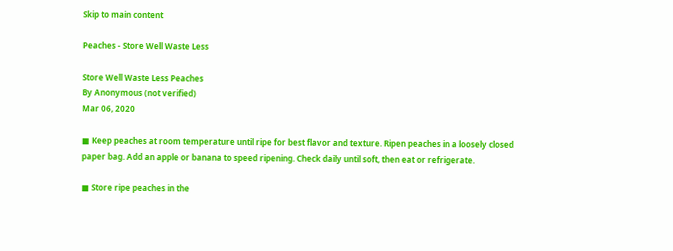Skip to main content

Peaches - Store Well Waste Less

Store Well Waste Less Peaches
By Anonymous (not verified)
Mar 06, 2020

■ Keep peaches at room temperature until ripe for best flavor and texture. Ripen peaches in a loosely closed paper bag. Add an apple or banana to speed ripening. Check daily until soft, then eat or refrigerate.

■ Store ripe peaches in the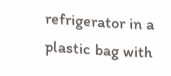refrigerator in a plastic bag with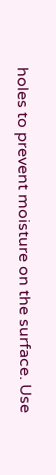holes to prevent moisture on the surface. Use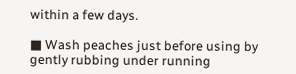within a few days.

■ Wash peaches just before using by gently rubbing under running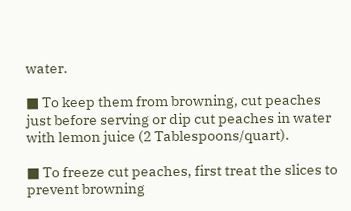water.

■ To keep them from browning, cut peaches just before serving or dip cut peaches in water with lemon juice (2 Tablespoons/quart).

■ To freeze cut peaches, first treat the slices to prevent browning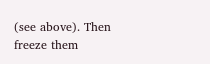(see above). Then freeze them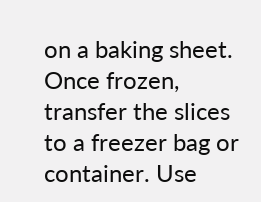on a baking sheet. Once frozen, transfer the slices to a freezer bag or container. Use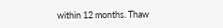within 12 months. Thaw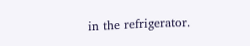in the refrigerator.